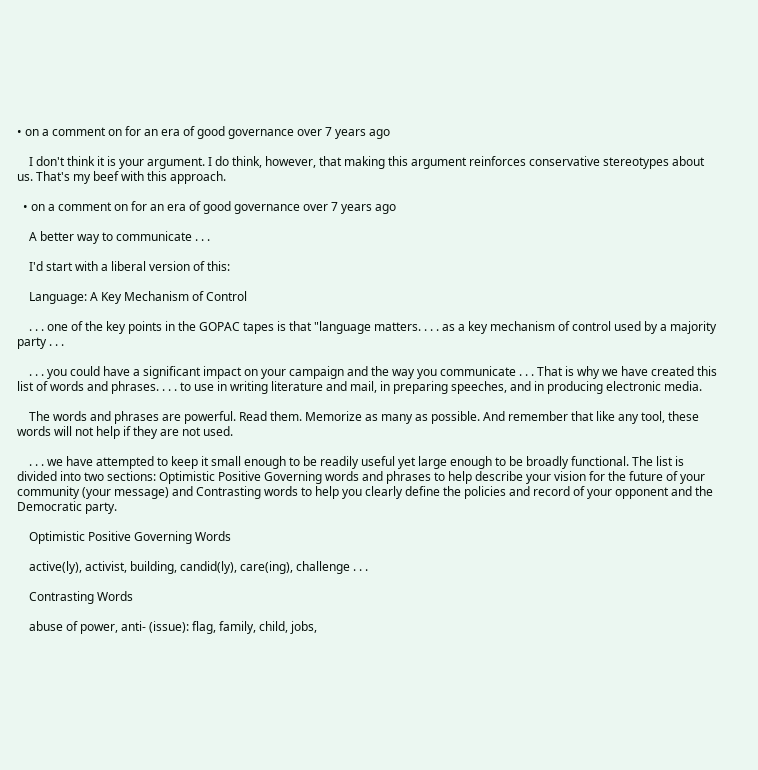• on a comment on for an era of good governance over 7 years ago

    I don't think it is your argument. I do think, however, that making this argument reinforces conservative stereotypes about us. That's my beef with this approach.

  • on a comment on for an era of good governance over 7 years ago

    A better way to communicate . . .

    I'd start with a liberal version of this:

    Language: A Key Mechanism of Control

    . . . one of the key points in the GOPAC tapes is that "language matters. . . . as a key mechanism of control used by a majority party . . .

    . . . you could have a significant impact on your campaign and the way you communicate . . . That is why we have created this list of words and phrases. . . . to use in writing literature and mail, in preparing speeches, and in producing electronic media.

    The words and phrases are powerful. Read them. Memorize as many as possible. And remember that like any tool, these words will not help if they are not used.

    . . . we have attempted to keep it small enough to be readily useful yet large enough to be broadly functional. The list is divided into two sections: Optimistic Positive Governing words and phrases to help describe your vision for the future of your community (your message) and Contrasting words to help you clearly define the policies and record of your opponent and the Democratic party.

    Optimistic Positive Governing Words

    active(ly), activist, building, candid(ly), care(ing), challenge . . .

    Contrasting Words

    abuse of power, anti- (issue): flag, family, child, jobs,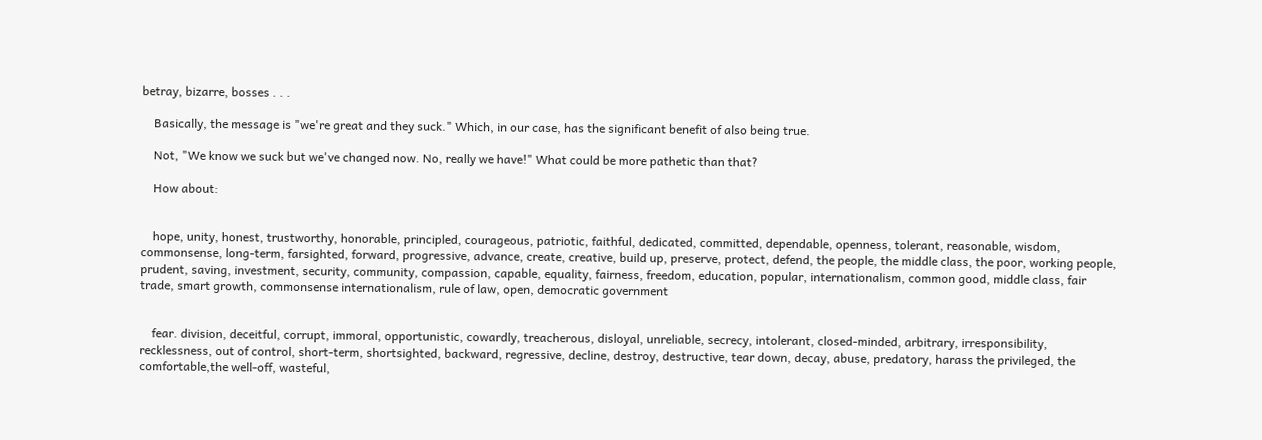betray, bizarre, bosses . . .

    Basically, the message is "we're great and they suck." Which, in our case, has the significant benefit of also being true.

    Not, "We know we suck but we've changed now. No, really we have!" What could be more pathetic than that?

    How about:


    hope, unity, honest, trustworthy, honorable, principled, courageous, patriotic, faithful, dedicated, committed, dependable, openness, tolerant, reasonable, wisdom, commonsense, long-term, farsighted, forward, progressive, advance, create, creative, build up, preserve, protect, defend, the people, the middle class, the poor, working people, prudent, saving, investment, security, community, compassion, capable, equality, fairness, freedom, education, popular, internationalism, common good, middle class, fair trade, smart growth, commonsense internationalism, rule of law, open, democratic government


    fear. division, deceitful, corrupt, immoral, opportunistic, cowardly, treacherous, disloyal, unreliable, secrecy, intolerant, closed-minded, arbitrary, irresponsibility, recklessness, out of control, short-term, shortsighted, backward, regressive, decline, destroy, destructive, tear down, decay, abuse, predatory, harass the privileged, the comfortable,the well-off, wasteful,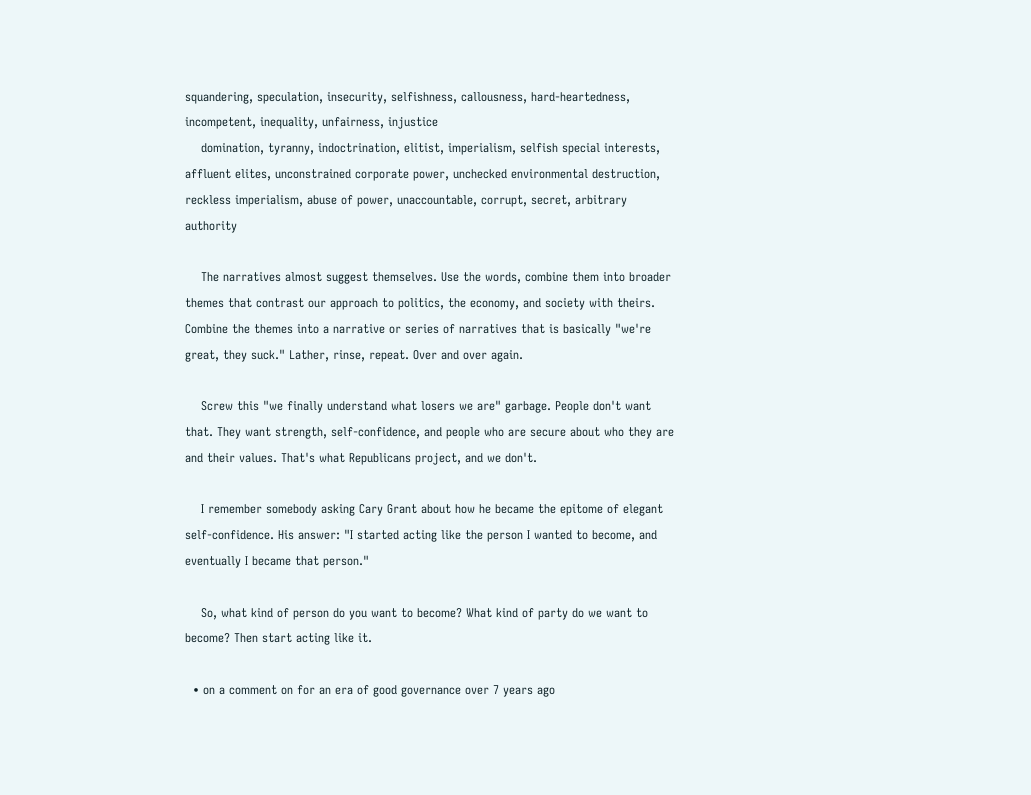squandering, speculation, insecurity, selfishness, callousness, hard-heartedness, incompetent, inequality, unfairness, injustice
    domination, tyranny, indoctrination, elitist, imperialism, selfish special interests, affluent elites, unconstrained corporate power, unchecked environmental destruction, reckless imperialism, abuse of power, unaccountable, corrupt, secret, arbitrary authority

    The narratives almost suggest themselves. Use the words, combine them into broader themes that contrast our approach to politics, the economy, and society with theirs. Combine the themes into a narrative or series of narratives that is basically "we're great, they suck." Lather, rinse, repeat. Over and over again.

    Screw this "we finally understand what losers we are" garbage. People don't want that. They want strength, self-confidence, and people who are secure about who they are and their values. That's what Republicans project, and we don't.

    I remember somebody asking Cary Grant about how he became the epitome of elegant self-confidence. His answer: "I started acting like the person I wanted to become, and eventually I became that person."

    So, what kind of person do you want to become? What kind of party do we want to become? Then start acting like it.

  • on a comment on for an era of good governance over 7 years ago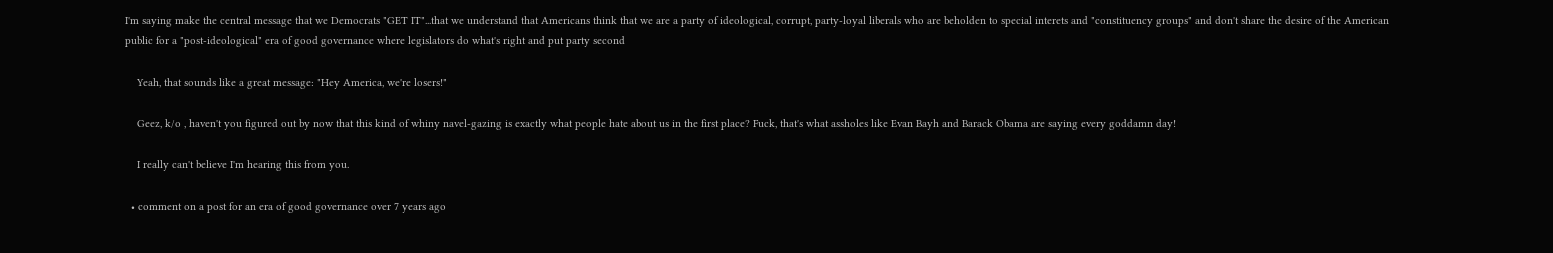I'm saying make the central message that we Democrats "GET IT"...that we understand that Americans think that we are a party of ideological, corrupt, party-loyal liberals who are beholden to special interets and "constituency groups" and don't share the desire of the American public for a "post-ideological" era of good governance where legislators do what's right and put party second

    Yeah, that sounds like a great message: "Hey America, we're losers!"

    Geez, k/o , haven't you figured out by now that this kind of whiny navel-gazing is exactly what people hate about us in the first place? Fuck, that's what assholes like Evan Bayh and Barack Obama are saying every goddamn day!

    I really can't believe I'm hearing this from you.

  • comment on a post for an era of good governance over 7 years ago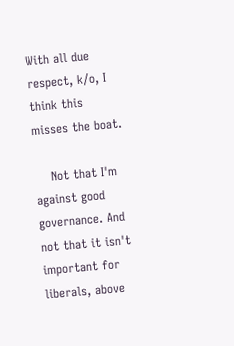With all due respect, k/o, I think this misses the boat.

    Not that I'm against good governance. And not that it isn't important for liberals, above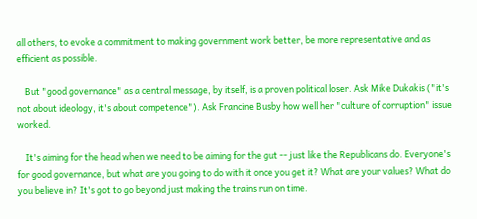all others, to evoke a commitment to making government work better, be more representative and as efficient as possible.

    But "good governance" as a central message, by itself, is a proven political loser. Ask Mike Dukakis ("it's not about ideology, it's about competence"). Ask Francine Busby how well her "culture of corruption" issue worked.

    It's aiming for the head when we need to be aiming for the gut -- just like the Republicans do. Everyone's for good governance, but what are you going to do with it once you get it? What are your values? What do you believe in? It's got to go beyond just making the trains run on time.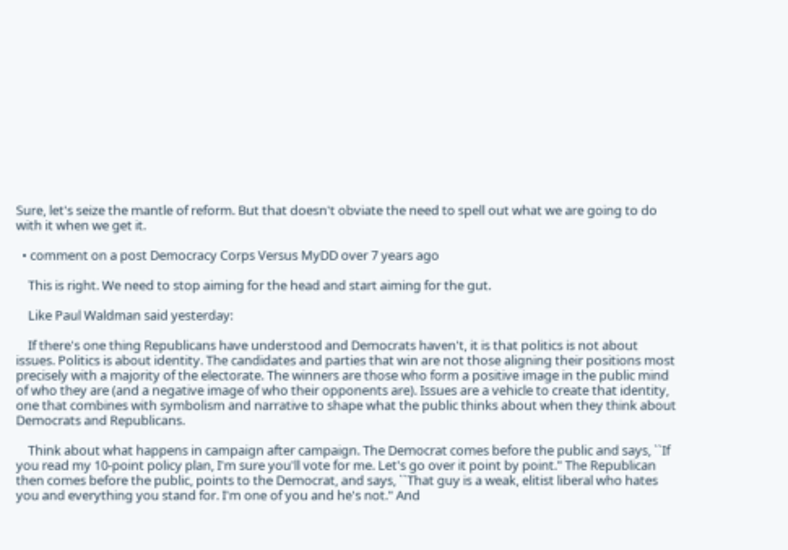Sure, let's seize the mantle of reform. But that doesn't obviate the need to spell out what we are going to do with it when we get it.

  • comment on a post Democracy Corps Versus MyDD over 7 years ago

    This is right. We need to stop aiming for the head and start aiming for the gut.

    Like Paul Waldman said yesterday:

    If there's one thing Republicans have understood and Democrats haven't, it is that politics is not about issues. Politics is about identity. The candidates and parties that win are not those aligning their positions most precisely with a majority of the electorate. The winners are those who form a positive image in the public mind of who they are (and a negative image of who their opponents are). Issues are a vehicle to create that identity, one that combines with symbolism and narrative to shape what the public thinks about when they think about Democrats and Republicans.

    Think about what happens in campaign after campaign. The Democrat comes before the public and says, ``If you read my 10-point policy plan, I'm sure you'll vote for me. Let's go over it point by point." The Republican then comes before the public, points to the Democrat, and says, ``That guy is a weak, elitist liberal who hates you and everything you stand for. I'm one of you and he's not." And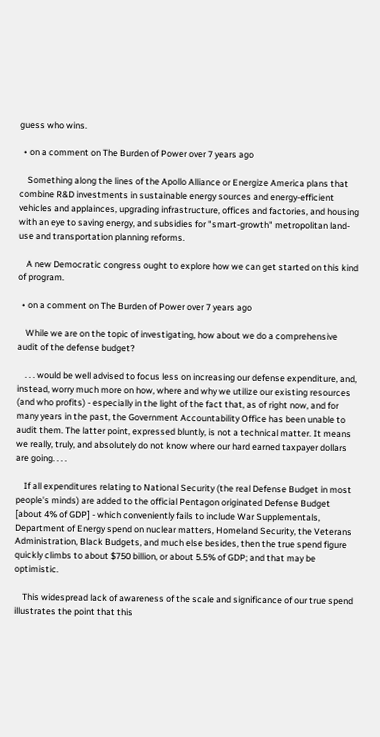guess who wins.

  • on a comment on The Burden of Power over 7 years ago

    Something along the lines of the Apollo Alliance or Energize America plans that combine R&D investments in sustainable energy sources and energy-efficient vehicles and applainces, upgrading infrastructure, offices and factories, and housing with an eye to saving energy, and subsidies for "smart-growth" metropolitan land-use and transportation planning reforms.

    A new Democratic congress ought to explore how we can get started on this kind of program.

  • on a comment on The Burden of Power over 7 years ago

    While we are on the topic of investigating, how about we do a comprehensive audit of the defense budget?

    . . . would be well advised to focus less on increasing our defense expenditure, and, instead, worry much more on how, where and why we utilize our existing resources (and who profits) - especially in the light of the fact that, as of right now, and for many years in the past, the Government Accountability Office has been unable to audit them. The latter point, expressed bluntly, is not a technical matter. It means we really, truly, and absolutely do not know where our hard earned taxpayer dollars are going. . . .

    If all expenditures relating to National Security (the real Defense Budget in most people's minds) are added to the official Pentagon originated Defense Budget [about 4% of GDP] - which conveniently fails to include War Supplementals, Department of Energy spend on nuclear matters, Homeland Security, the Veterans Administration, Black Budgets, and much else besides, then the true spend figure quickly climbs to about $750 billion, or about 5.5% of GDP; and that may be optimistic.

    This widespread lack of awareness of the scale and significance of our true spend illustrates the point that this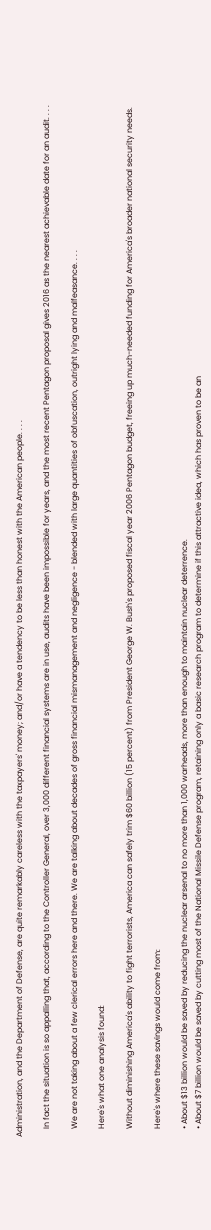Administration, and the Department of Defense, are quite remarkably careless with the taxpayers' money; and/or have a tendency to be less than honest with the American people. . . .

    In fact the situation is so appalling that, according to the Controller General, over 3,000 different financial systems are in use, audits have been impossible for years, and the most recent Pentagon proposal gives 2016 as the nearest achievable date for an audit. . . .

    We are not taking about a few clerical errors here and there. We are talking about decades of gross financial mismanagement and negligence - blended with large quantities of obfuscation, outright lying and malfeasance. . . .

    Here's what one analysis found:

    Without diminishing America's ability to fight terrorists, America can safely trim $60 billion (15 percent) from President George W. Bush's proposed fiscal year 2006 Pentagon budget, freeing up much-needed funding for America's broader national security needs.

    Here's where these savings would come from:

    • About $13 billion would be saved by reducing the nuclear arsenal to no more than 1,000 warheads, more than enough to maintain nuclear deterrence.
    • About $7 billion would be saved by cutting most of the National Missile Defense program, retaining only a basic research program to determine if this attractive idea, which has proven to be an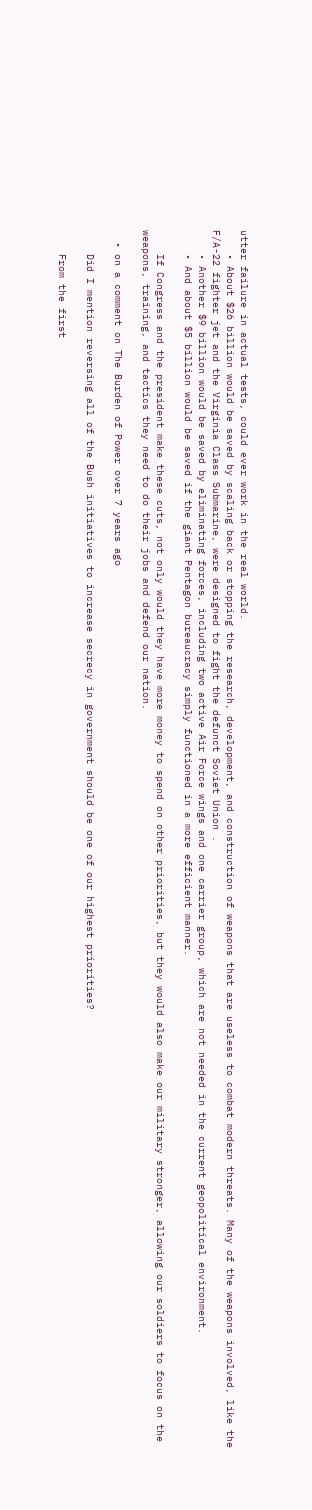utter failure in actual tests, could ever work in the real world.
    • About $26 billion would be saved by scaling back or stopping the research, development, and construction of weapons that are useless to combat modern threats. Many of the weapons involved, like the F/A-22 fighter jet and the Virginia Class Submarine, were designed to fight the defunct Soviet Union .
    • Another $9 billion would be saved by eliminating forces, including two active Air Force wings and one carrier group, which are not needed in the current geopolitical environment.
    • And about $5 billion would be saved if the giant Pentagon bureaucracy simply functioned in a more efficient manner.

    If Congress and the president make these cuts, not only would they have more money to spend on other priorities, but they would also make our military stronger, allowing our soldiers to focus on the weapons, training, and tactics they need to do their jobs and defend our nation.

  • on a comment on The Burden of Power over 7 years ago

    Did I mention reversing all of the Bush initiatives to increase secrecy in government should be one of our highest priorities?

    From the first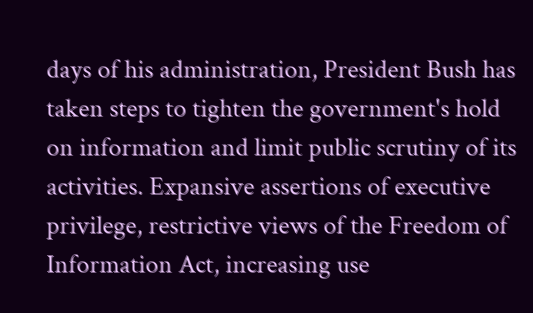days of his administration, President Bush has taken steps to tighten the government's hold on information and limit public scrutiny of its activities. Expansive assertions of executive privilege, restrictive views of the Freedom of Information Act, increasing use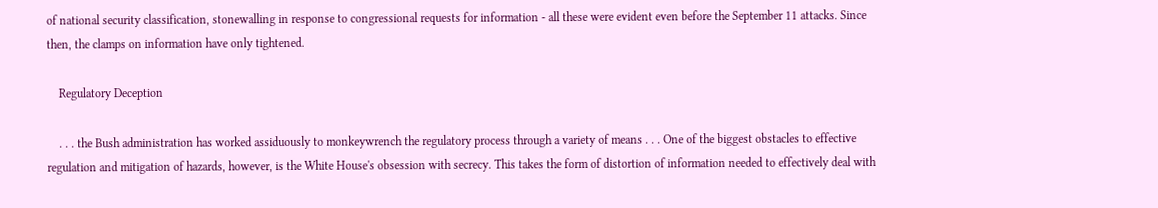of national security classification, stonewalling in response to congressional requests for information - all these were evident even before the September 11 attacks. Since then, the clamps on information have only tightened.

    Regulatory Deception

    . . . the Bush administration has worked assiduously to monkeywrench the regulatory process through a variety of means . . . One of the biggest obstacles to effective regulation and mitigation of hazards, however, is the White House's obsession with secrecy. This takes the form of distortion of information needed to effectively deal with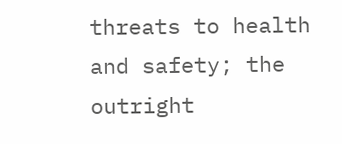threats to health and safety; the outright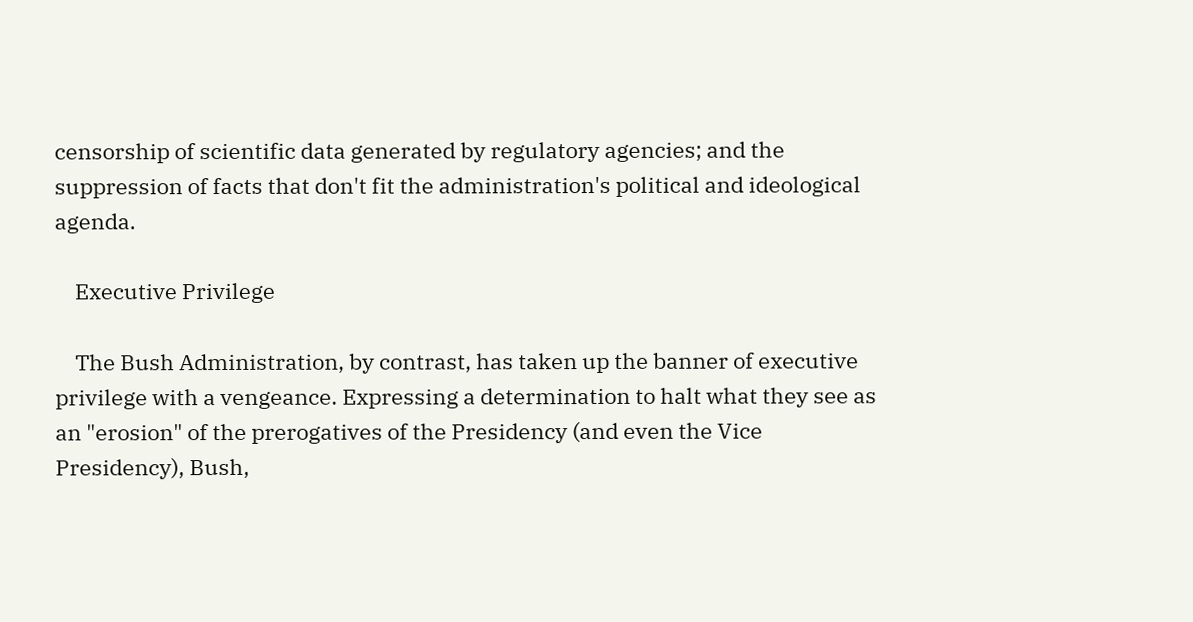censorship of scientific data generated by regulatory agencies; and the suppression of facts that don't fit the administration's political and ideological agenda.

    Executive Privilege

    The Bush Administration, by contrast, has taken up the banner of executive privilege with a vengeance. Expressing a determination to halt what they see as an "erosion" of the prerogatives of the Presidency (and even the Vice Presidency), Bush,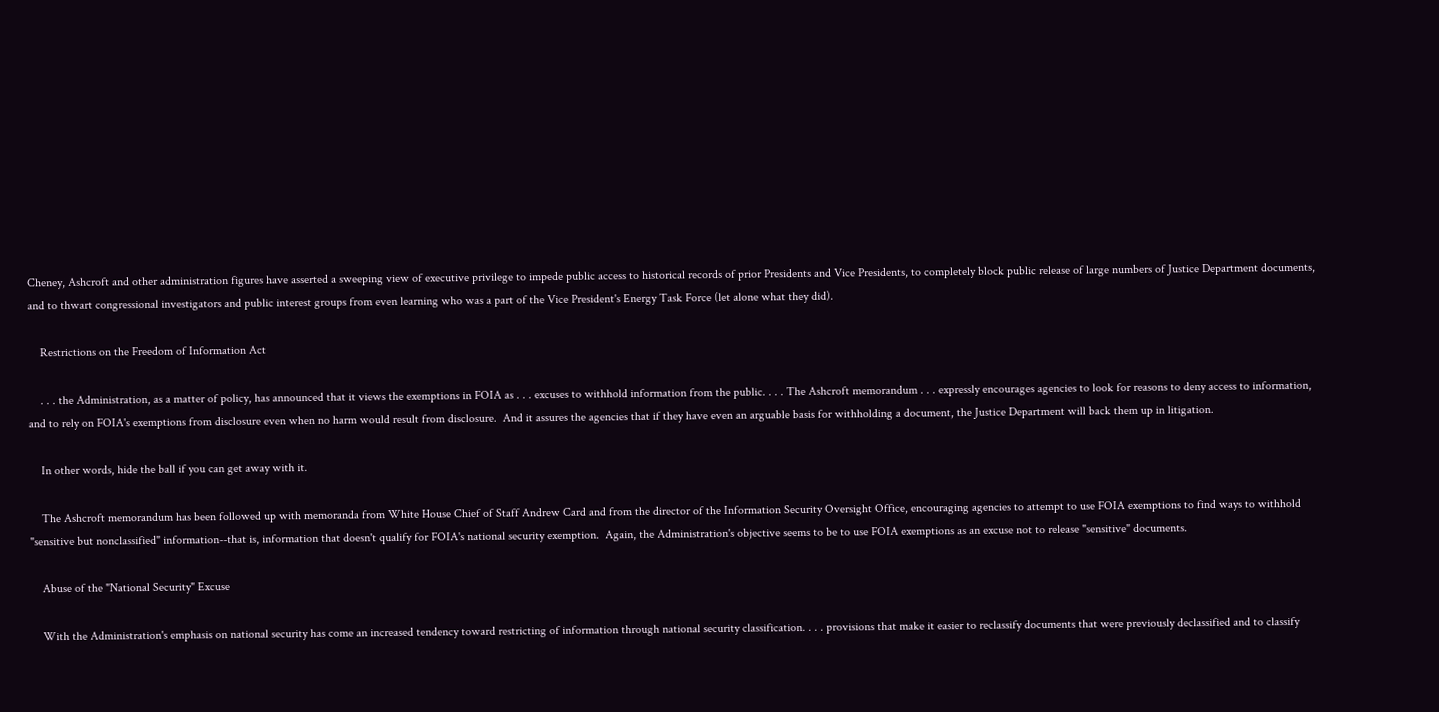Cheney, Ashcroft and other administration figures have asserted a sweeping view of executive privilege to impede public access to historical records of prior Presidents and Vice Presidents, to completely block public release of large numbers of Justice Department documents, and to thwart congressional investigators and public interest groups from even learning who was a part of the Vice President's Energy Task Force (let alone what they did).

    Restrictions on the Freedom of Information Act

    . . . the Administration, as a matter of policy, has announced that it views the exemptions in FOIA as . . . excuses to withhold information from the public. . . . The Ashcroft memorandum . . . expressly encourages agencies to look for reasons to deny access to information, and to rely on FOIA's exemptions from disclosure even when no harm would result from disclosure.  And it assures the agencies that if they have even an arguable basis for withholding a document, the Justice Department will back them up in litigation.

    In other words, hide the ball if you can get away with it.

    The Ashcroft memorandum has been followed up with memoranda from White House Chief of Staff Andrew Card and from the director of the Information Security Oversight Office, encouraging agencies to attempt to use FOIA exemptions to find ways to withhold "sensitive but nonclassified" information--that is, information that doesn't qualify for FOIA's national security exemption.  Again, the Administration's objective seems to be to use FOIA exemptions as an excuse not to release "sensitive" documents.

    Abuse of the "National Security" Excuse

    With the Administration's emphasis on national security has come an increased tendency toward restricting of information through national security classification. . . . provisions that make it easier to reclassify documents that were previously declassified and to classify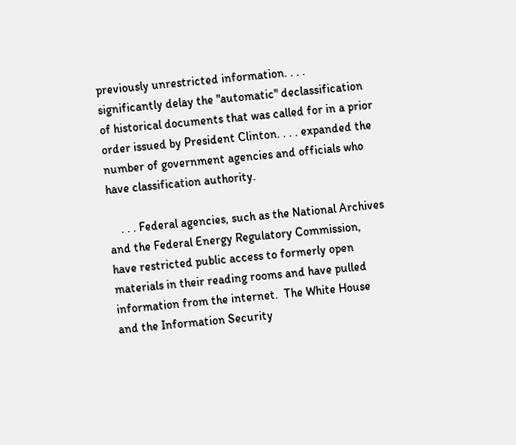previously unrestricted information. . . . significantly delay the "automatic" declassification of historical documents that was called for in a prior order issued by President Clinton. . . . expanded the number of government agencies and officials who have classification authority.

    . . . Federal agencies, such as the National Archives and the Federal Energy Regulatory Commission, have restricted public access to formerly open materials in their reading rooms and have pulled information from the internet.  The White House and the Information Security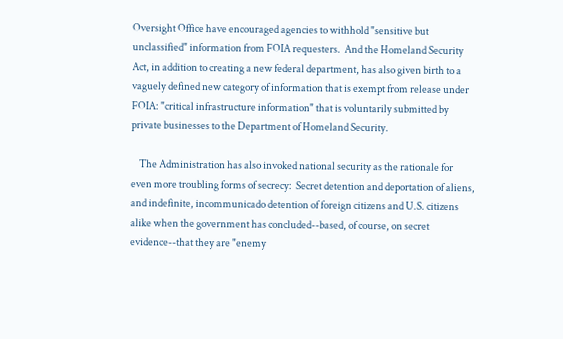Oversight Office have encouraged agencies to withhold "sensitive but unclassified" information from FOIA requesters.  And the Homeland Security Act, in addition to creating a new federal department, has also given birth to a vaguely defined new category of information that is exempt from release under FOIA: "critical infrastructure information" that is voluntarily submitted by private businesses to the Department of Homeland Security.

    The Administration has also invoked national security as the rationale for even more troubling forms of secrecy:  Secret detention and deportation of aliens, and indefinite, incommunicado detention of foreign citizens and U.S. citizens alike when the government has concluded--based, of course, on secret evidence--that they are "enemy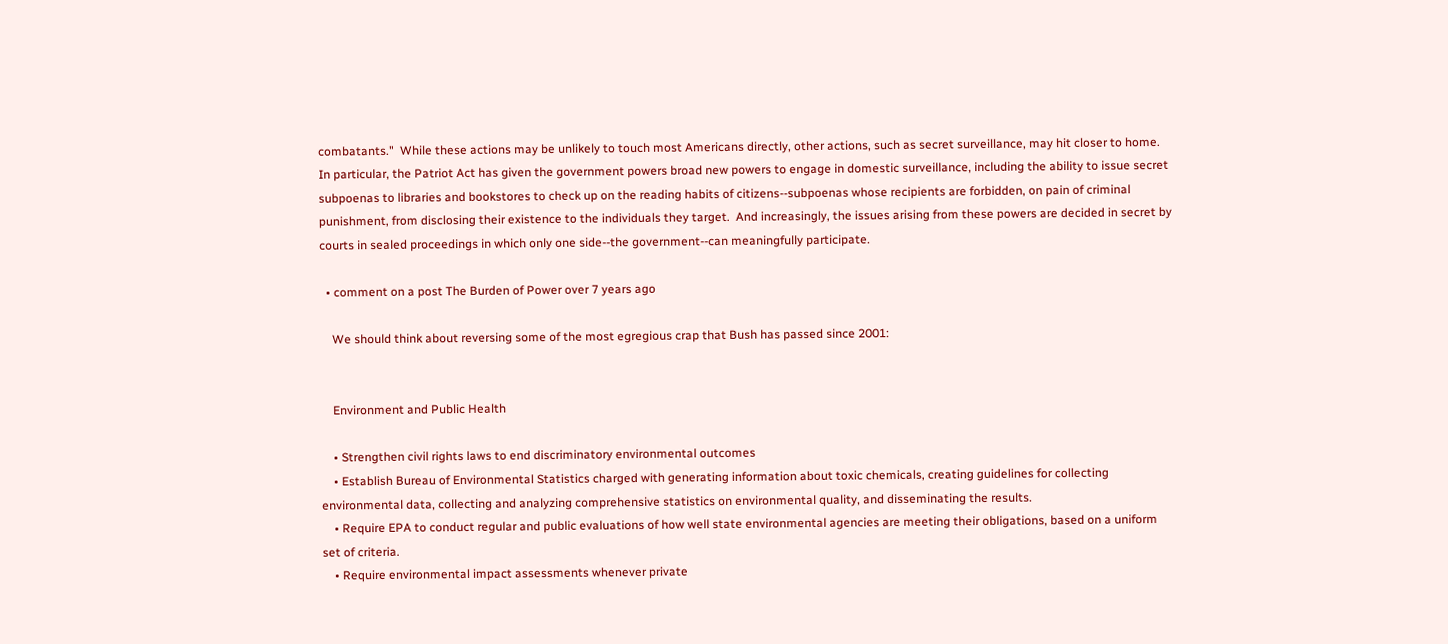combatants."  While these actions may be unlikely to touch most Americans directly, other actions, such as secret surveillance, may hit closer to home.  In particular, the Patriot Act has given the government powers broad new powers to engage in domestic surveillance, including the ability to issue secret subpoenas to libraries and bookstores to check up on the reading habits of citizens--subpoenas whose recipients are forbidden, on pain of criminal punishment, from disclosing their existence to the individuals they target.  And increasingly, the issues arising from these powers are decided in secret by courts in sealed proceedings in which only one side--the government--can meaningfully participate.

  • comment on a post The Burden of Power over 7 years ago

    We should think about reversing some of the most egregious crap that Bush has passed since 2001:


    Environment and Public Health

    • Strengthen civil rights laws to end discriminatory environmental outcomes
    • Establish Bureau of Environmental Statistics charged with generating information about toxic chemicals, creating guidelines for collecting environmental data, collecting and analyzing comprehensive statistics on environmental quality, and disseminating the results.
    • Require EPA to conduct regular and public evaluations of how well state environmental agencies are meeting their obligations, based on a uniform set of criteria.
    • Require environmental impact assessments whenever private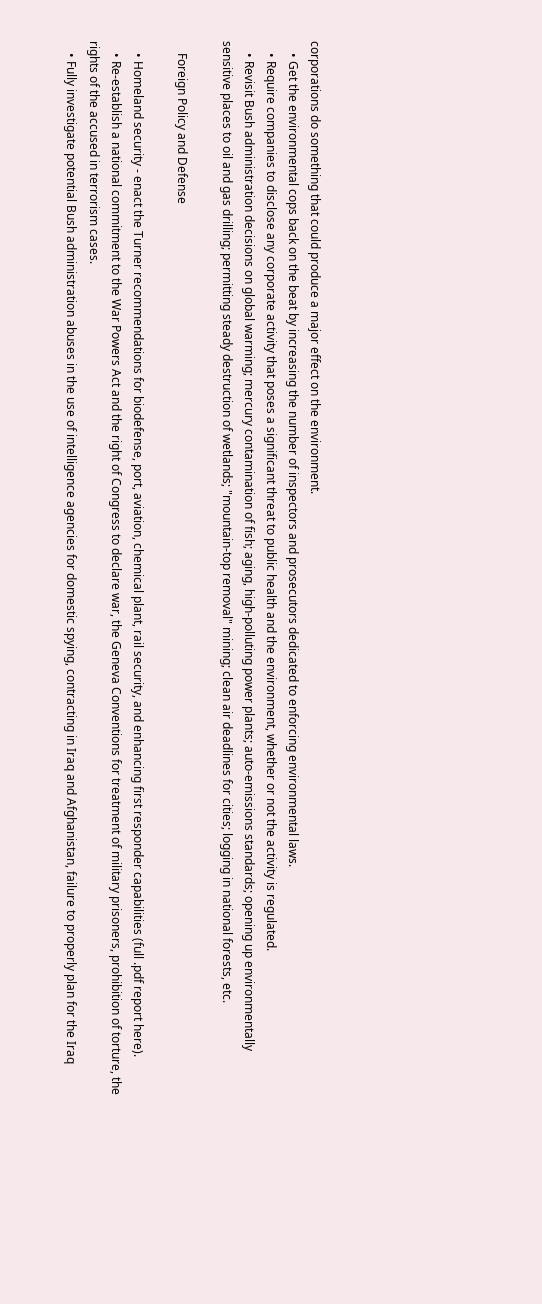corporations do something that could produce a major effect on the environment.
    • Get the environmental cops back on the beat by increasing the number of inspectors and prosecutors dedicated to enforcing environmental laws.
    • Require companies to disclose any corporate activity that poses a significant threat to public health and the environment, whether or not the activity is regulated.
    • Revisit Bush administration decisions on global warming; mercury contamination of fish; aging, high-polluting power plants; auto-emissions standards; opening up environmentally sensitive places to oil and gas drilling; permitting steady destruction of wetlands; "mountain-top removal" mining; clean air deadlines for cities; logging in national forests, etc.

    Foreign Policy and Defense

    • Homeland security - enact the Turner recommendations for biodefense, port, aviation, chemical plant, rail security, and enhancing first responder capabilities (full .pdf report here).
    • Re-establish a national commitment to the War Powers Act and the right of Congress to declare war, the Geneva Conventions for treatment of military prisoners, prohibition of torture, the rights of the accused in terrorism cases.
    • Fully investigate potential Bush administration abuses in the use of intelligence agencies for domestic spying, contracting in Iraq and Afghanistan, failure to properly plan for the Iraq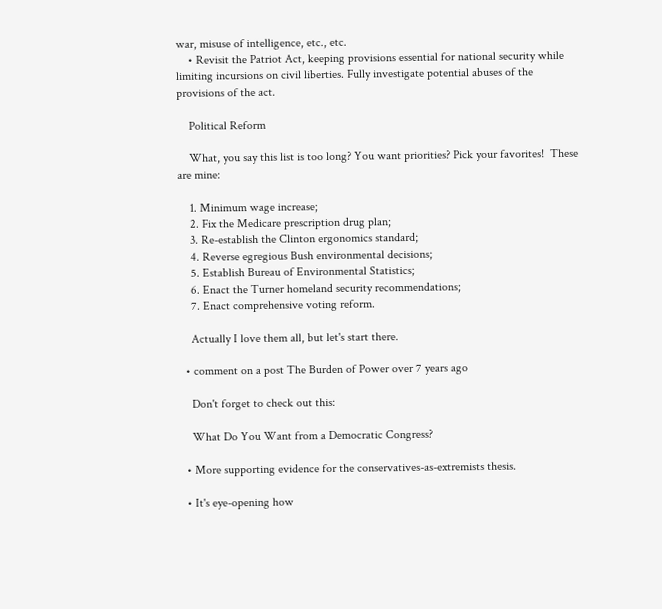war, misuse of intelligence, etc., etc.
    • Revisit the Patriot Act, keeping provisions essential for national security while limiting incursions on civil liberties. Fully investigate potential abuses of the provisions of the act.

    Political Reform

    What, you say this list is too long? You want priorities? Pick your favorites!  These are mine:

    1. Minimum wage increase;
    2. Fix the Medicare prescription drug plan;
    3. Re-establish the Clinton ergonomics standard;
    4. Reverse egregious Bush environmental decisions;
    5. Establish Bureau of Environmental Statistics;
    6. Enact the Turner homeland security recommendations;
    7. Enact comprehensive voting reform.

    Actually I love them all, but let's start there.

  • comment on a post The Burden of Power over 7 years ago

    Don't forget to check out this:

    What Do You Want from a Democratic Congress?

  • More supporting evidence for the conservatives-as-extremists thesis.

  • It's eye-opening how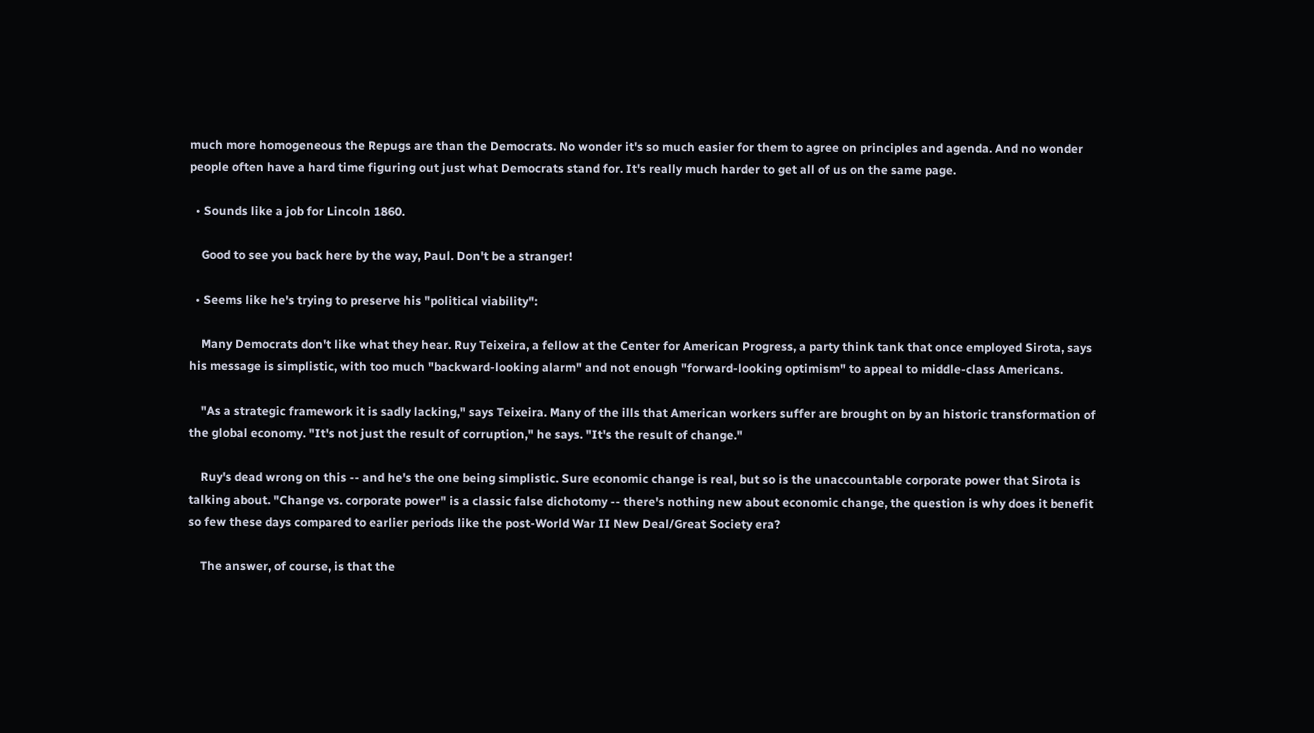much more homogeneous the Repugs are than the Democrats. No wonder it's so much easier for them to agree on principles and agenda. And no wonder people often have a hard time figuring out just what Democrats stand for. It's really much harder to get all of us on the same page.

  • Sounds like a job for Lincoln 1860.

    Good to see you back here by the way, Paul. Don't be a stranger!

  • Seems like he's trying to preserve his "political viability":

    Many Democrats don't like what they hear. Ruy Teixeira, a fellow at the Center for American Progress, a party think tank that once employed Sirota, says his message is simplistic, with too much "backward-looking alarm" and not enough "forward-looking optimism" to appeal to middle-class Americans.

    "As a strategic framework it is sadly lacking," says Teixeira. Many of the ills that American workers suffer are brought on by an historic transformation of the global economy. "It's not just the result of corruption," he says. "It's the result of change."

    Ruy's dead wrong on this -- and he's the one being simplistic. Sure economic change is real, but so is the unaccountable corporate power that Sirota is talking about. "Change vs. corporate power" is a classic false dichotomy -- there's nothing new about economic change, the question is why does it benefit so few these days compared to earlier periods like the post-World War II New Deal/Great Society era?

    The answer, of course, is that the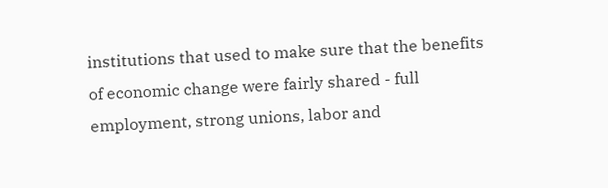institutions that used to make sure that the benefits of economic change were fairly shared - full employment, strong unions, labor and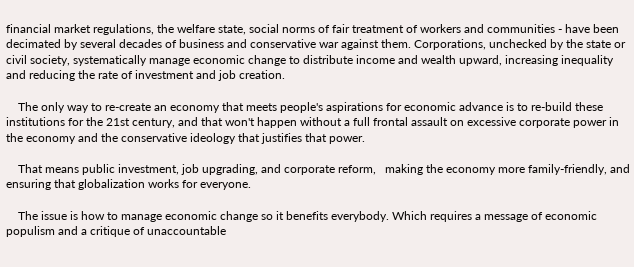financial market regulations, the welfare state, social norms of fair treatment of workers and communities - have been decimated by several decades of business and conservative war against them. Corporations, unchecked by the state or civil society, systematically manage economic change to distribute income and wealth upward, increasing inequality and reducing the rate of investment and job creation.

    The only way to re-create an economy that meets people's aspirations for economic advance is to re-build these institutions for the 21st century, and that won't happen without a full frontal assault on excessive corporate power in the economy and the conservative ideology that justifies that power.

    That means public investment, job upgrading, and corporate reform,   making the economy more family-friendly, and ensuring that globalization works for everyone.

    The issue is how to manage economic change so it benefits everybody. Which requires a message of economic populism and a critique of unaccountable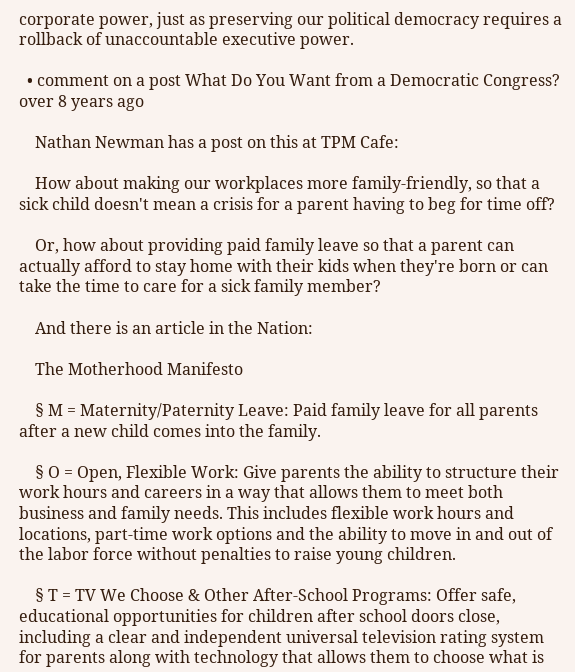corporate power, just as preserving our political democracy requires a rollback of unaccountable executive power.

  • comment on a post What Do You Want from a Democratic Congress? over 8 years ago

    Nathan Newman has a post on this at TPM Cafe:

    How about making our workplaces more family-friendly, so that a sick child doesn't mean a crisis for a parent having to beg for time off?

    Or, how about providing paid family leave so that a parent can actually afford to stay home with their kids when they're born or can take the time to care for a sick family member?

    And there is an article in the Nation:

    The Motherhood Manifesto

    § M = Maternity/Paternity Leave: Paid family leave for all parents after a new child comes into the family.

    § O = Open, Flexible Work: Give parents the ability to structure their work hours and careers in a way that allows them to meet both business and family needs. This includes flexible work hours and locations, part-time work options and the ability to move in and out of the labor force without penalties to raise young children.

    § T = TV We Choose & Other After-School Programs: Offer safe, educational opportunities for children after school doors close, including a clear and independent universal television rating system for parents along with technology that allows them to choose what is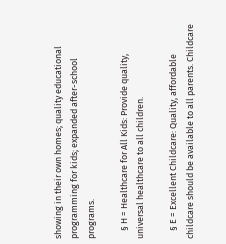showing in their own homes; quality educational programming for kids; expanded after-school programs.

    § H = Healthcare for All Kids: Provide quality, universal healthcare to all children.

    § E = Excellent Childcare: Quality, affordable childcare should be available to all parents. Childcare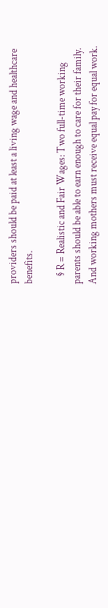providers should be paid at least a living wage and healthcare benefits.

    § R = Realistic and Fair Wages: Two full-time working parents should be able to earn enough to care for their family. And working mothers must receive equal pay for equal work.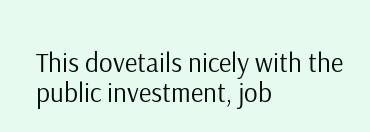This dovetails nicely with the public investment, job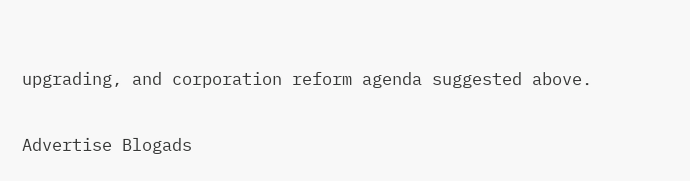upgrading, and corporation reform agenda suggested above.


Advertise Blogads